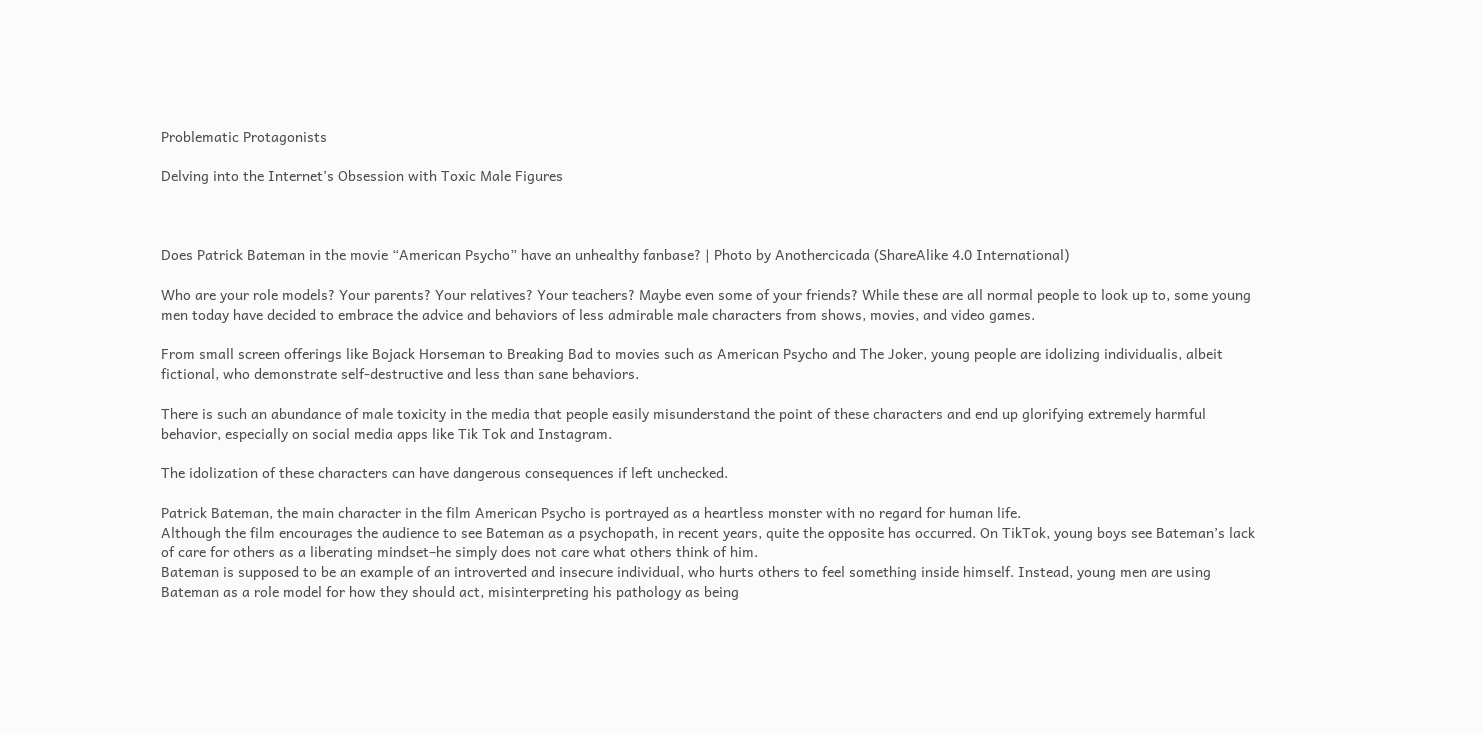Problematic Protagonists

Delving into the Internet’s Obsession with Toxic Male Figures



Does Patrick Bateman in the movie “American Psycho” have an unhealthy fanbase? | Photo by Anothercicada (ShareAlike 4.0 International)

Who are your role models? Your parents? Your relatives? Your teachers? Maybe even some of your friends? While these are all normal people to look up to, some young men today have decided to embrace the advice and behaviors of less admirable male characters from shows, movies, and video games.

From small screen offerings like Bojack Horseman to Breaking Bad to movies such as American Psycho and The Joker, young people are idolizing individualis, albeit fictional, who demonstrate self-destructive and less than sane behaviors.

There is such an abundance of male toxicity in the media that people easily misunderstand the point of these characters and end up glorifying extremely harmful behavior, especially on social media apps like Tik Tok and Instagram.

The idolization of these characters can have dangerous consequences if left unchecked.

Patrick Bateman, the main character in the film American Psycho is portrayed as a heartless monster with no regard for human life.
Although the film encourages the audience to see Bateman as a psychopath, in recent years, quite the opposite has occurred. On TikTok, young boys see Bateman’s lack of care for others as a liberating mindset–he simply does not care what others think of him.
Bateman is supposed to be an example of an introverted and insecure individual, who hurts others to feel something inside himself. Instead, young men are using Bateman as a role model for how they should act, misinterpreting his pathology as being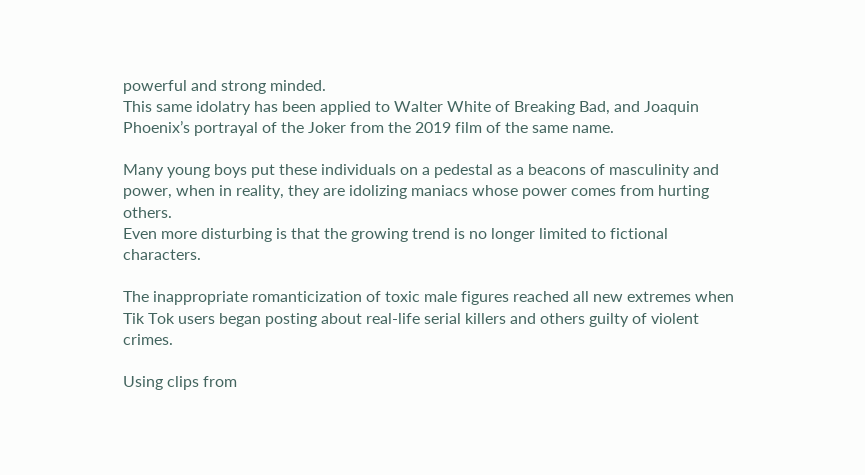powerful and strong minded.
This same idolatry has been applied to Walter White of Breaking Bad, and Joaquin Phoenix’s portrayal of the Joker from the 2019 film of the same name.

Many young boys put these individuals on a pedestal as a beacons of masculinity and power, when in reality, they are idolizing maniacs whose power comes from hurting others.
Even more disturbing is that the growing trend is no longer limited to fictional characters.

The inappropriate romanticization of toxic male figures reached all new extremes when Tik Tok users began posting about real-life serial killers and others guilty of violent crimes.

Using clips from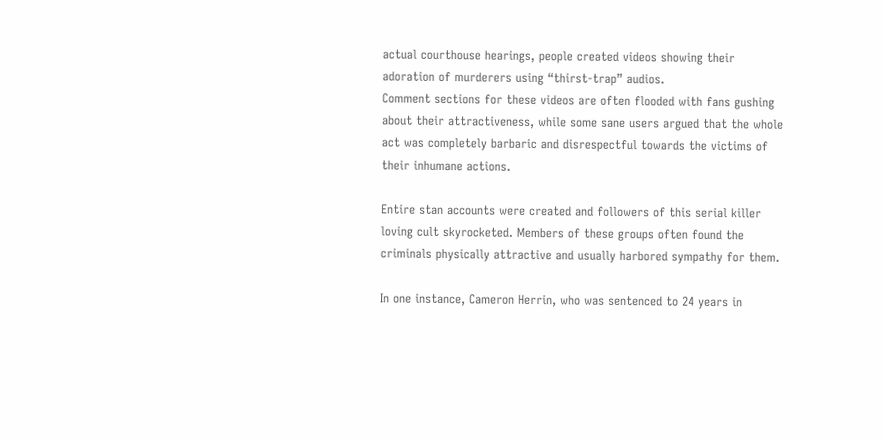actual courthouse hearings, people created videos showing their adoration of murderers using “thirst-trap” audios.
Comment sections for these videos are often flooded with fans gushing about their attractiveness, while some sane users argued that the whole act was completely barbaric and disrespectful towards the victims of their inhumane actions.

Entire stan accounts were created and followers of this serial killer loving cult skyrocketed. Members of these groups often found the criminals physically attractive and usually harbored sympathy for them.

In one instance, Cameron Herrin, who was sentenced to 24 years in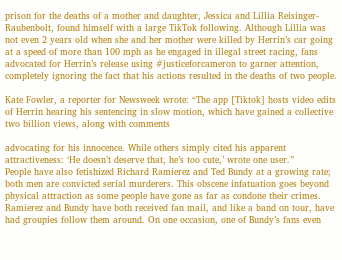prison for the deaths of a mother and daughter, Jessica and Lillia Reisinger-Raubenbolt, found himself with a large TikTok following. Although Lillia was not even 2 years old when she and her mother were killed by Herrin’s car going at a speed of more than 100 mph as he engaged in illegal street racing, fans advocated for Herrin’s release using #justiceforcameron to garner attention, completely ignoring the fact that his actions resulted in the deaths of two people.

Kate Fowler, a reporter for Newsweek wrote: “The app [Tiktok] hosts video edits of Herrin hearing his sentencing in slow motion, which have gained a collective two billion views, along with comments

advocating for his innocence. While others simply cited his apparent attractiveness: ‘He doesn’t deserve that, he’s too cute,’ wrote one user.”
People have also fetishized Richard Ramierez and Ted Bundy at a growing rate; both men are convicted serial murderers. This obscene infatuation goes beyond physical attraction as some people have gone as far as condone their crimes. Ramierez and Bundy have both received fan mail, and like a band on tour, have had groupies follow them around. On one occasion, one of Bundy’s fans even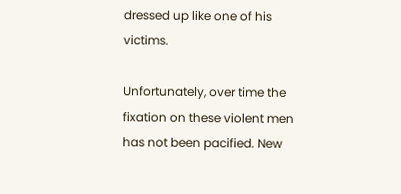dressed up like one of his victims.

Unfortunately, over time the fixation on these violent men has not been pacified. New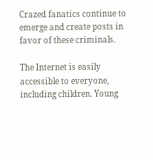Crazed fanatics continue to emerge and create posts in favor of these criminals.

The Internet is easily accessible to everyone, including children. Young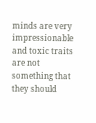minds are very impressionable and toxic traits are not something that they should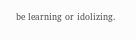be learning or idolizing.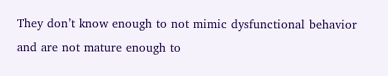They don’t know enough to not mimic dysfunctional behavior and are not mature enough to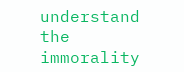understand the immorality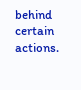behind certain actions.